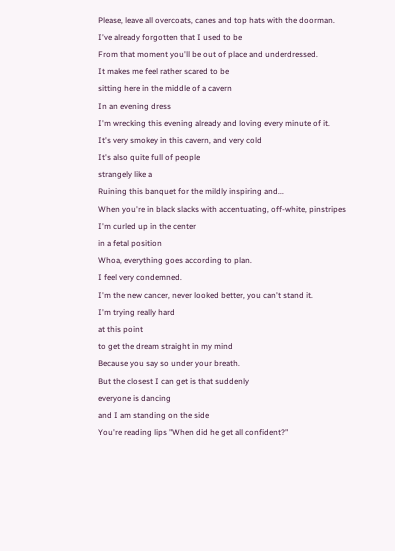Please, leave all overcoats, canes and top hats with the doorman.
I've already forgotten that I used to be
From that moment you'll be out of place and underdressed.
It makes me feel rather scared to be
sitting here in the middle of a cavern
In an evening dress
I'm wrecking this evening already and loving every minute of it.
It's very smokey in this cavern, and very cold
It's also quite full of people
strangely like a
Ruining this banquet for the mildly inspiring and...
When you're in black slacks with accentuating, off-white, pinstripes
I'm curled up in the center
in a fetal position
Whoa, everything goes according to plan.
I feel very condemned.
I'm the new cancer, never looked better, you can't stand it.
I'm trying really hard
at this point
to get the dream straight in my mind
Because you say so under your breath.
But the closest I can get is that suddenly
everyone is dancing
and I am standing on the side
You're reading lips "When did he get all confident?"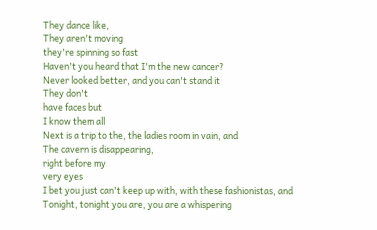They dance like,
They aren't moving
they're spinning so fast
Haven't you heard that I'm the new cancer?
Never looked better, and you can't stand it
They don't
have faces but
I know them all
Next is a trip to the, the ladies room in vain, and
The cavern is disappearing,
right before my
very eyes
I bet you just can't keep up with, with these fashionistas, and
Tonight, tonight you are, you are a whispering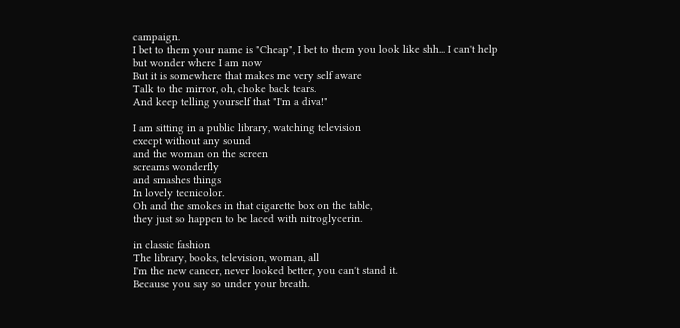campaign.
I bet to them your name is "Cheap", I bet to them you look like shh... I can't help
but wonder where I am now
But it is somewhere that makes me very self aware
Talk to the mirror, oh, choke back tears.
And keep telling yourself that "I'm a diva!"

I am sitting in a public library, watching television
execpt without any sound
and the woman on the screen
screams wonderfly
and smashes things
In lovely tecnicolor.
Oh and the smokes in that cigarette box on the table,
they just so happen to be laced with nitroglycerin.

in classic fashion
The library, books, television, woman, all
I'm the new cancer, never looked better, you can't stand it.
Because you say so under your breath.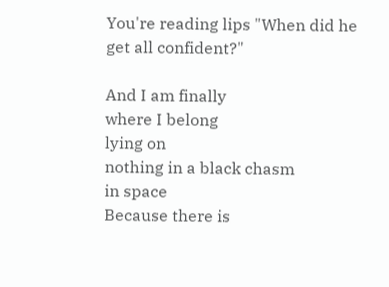You're reading lips "When did he get all confident?"

And I am finally
where I belong
lying on
nothing in a black chasm
in space
Because there is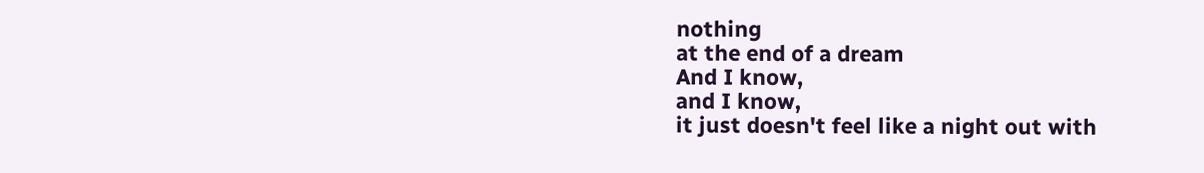nothing
at the end of a dream
And I know,
and I know,
it just doesn't feel like a night out with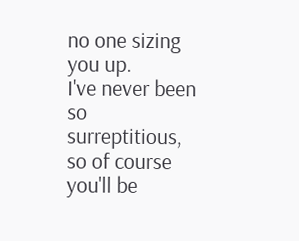no one sizing you up.
I've never been so surreptitious,
so of course you'll be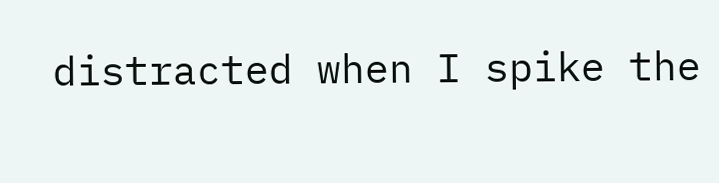distracted when I spike the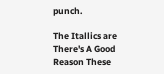punch.

The Itallics are There's A Good Reason These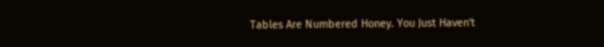Tables Are Numbered Honey. You Just Haven't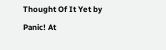Thought Of It Yet by Panic! At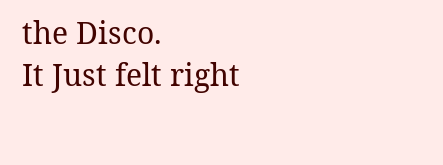the Disco.
It Just felt right